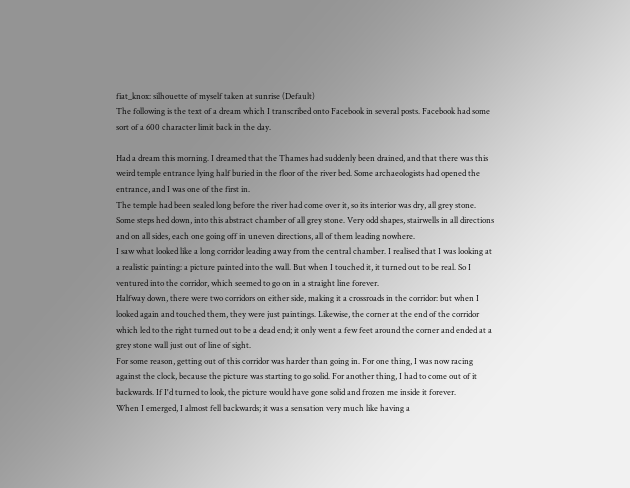fiat_knox: silhouette of myself taken at sunrise (Default)
The following is the text of a dream which I transcribed onto Facebook in several posts. Facebook had some sort of a 600 character limit back in the day.

Had a dream this morning. I dreamed that the Thames had suddenly been drained, and that there was this weird temple entrance lying half buried in the floor of the river bed. Some archaeologists had opened the entrance, and I was one of the first in.
The temple had been sealed long before the river had come over it, so its interior was dry, all grey stone. Some steps hed down, into this abstract chamber of all grey stone. Very odd shapes, stairwells in all directions and on all sides, each one going off in uneven directions, all of them leading nowhere.
I saw what looked like a long corridor leading away from the central chamber. I realised that I was looking at a realistic painting: a picture painted into the wall. But when I touched it, it turned out to be real. So I ventured into the corridor, which seemed to go on in a straight line forever.
Halfway down, there were two corridors on either side, making it a crossroads in the corridor: but when I looked again and touched them, they were just paintings. Likewise, the corner at the end of the corridor which led to the right turned out to be a dead end; it only went a few feet around the corner and ended at a grey stone wall just out of line of sight.
For some reason, getting out of this corridor was harder than going in. For one thing, I was now racing against the clock, because the picture was starting to go solid. For another thing, I had to come out of it backwards. If I'd turned to look, the picture would have gone solid and frozen me inside it forever.
When I emerged, I almost fell backwards; it was a sensation very much like having a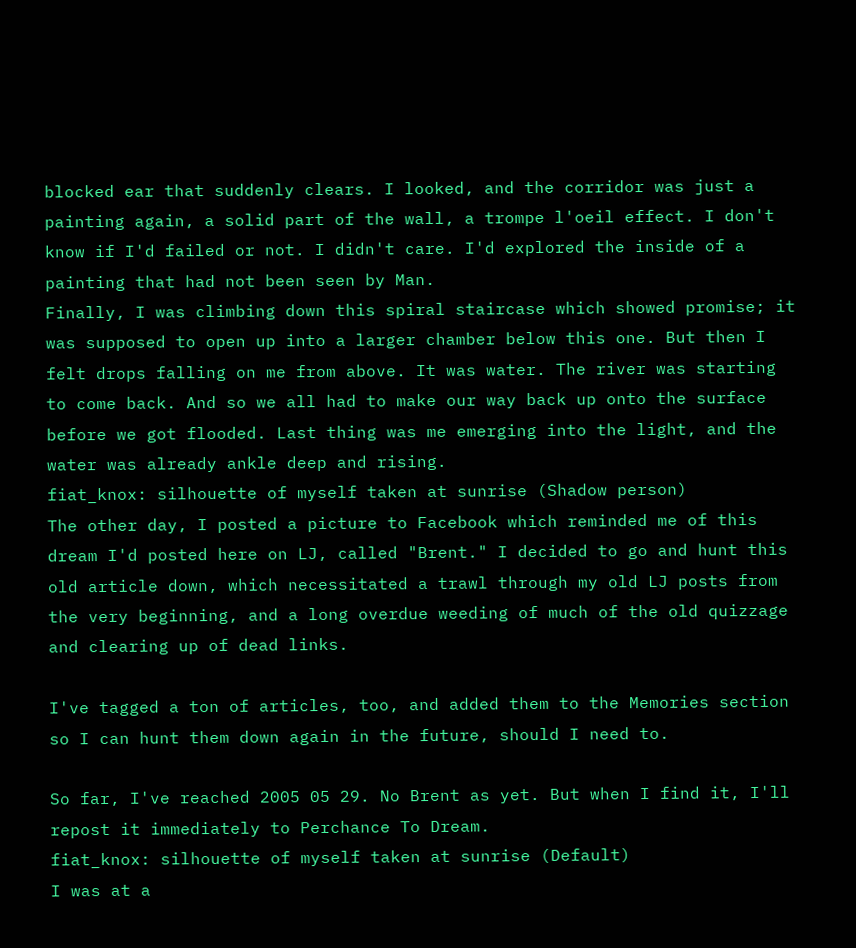blocked ear that suddenly clears. I looked, and the corridor was just a painting again, a solid part of the wall, a trompe l'oeil effect. I don't know if I'd failed or not. I didn't care. I'd explored the inside of a painting that had not been seen by Man.
Finally, I was climbing down this spiral staircase which showed promise; it was supposed to open up into a larger chamber below this one. But then I felt drops falling on me from above. It was water. The river was starting to come back. And so we all had to make our way back up onto the surface before we got flooded. Last thing was me emerging into the light, and the water was already ankle deep and rising.
fiat_knox: silhouette of myself taken at sunrise (Shadow person)
The other day, I posted a picture to Facebook which reminded me of this dream I'd posted here on LJ, called "Brent." I decided to go and hunt this old article down, which necessitated a trawl through my old LJ posts from the very beginning, and a long overdue weeding of much of the old quizzage and clearing up of dead links.

I've tagged a ton of articles, too, and added them to the Memories section so I can hunt them down again in the future, should I need to.

So far, I've reached 2005 05 29. No Brent as yet. But when I find it, I'll repost it immediately to Perchance To Dream.
fiat_knox: silhouette of myself taken at sunrise (Default)
I was at a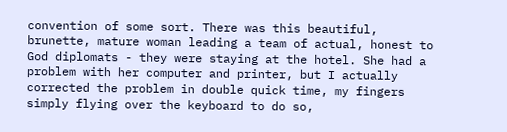convention of some sort. There was this beautiful, brunette, mature woman leading a team of actual, honest to God diplomats - they were staying at the hotel. She had a problem with her computer and printer, but I actually corrected the problem in double quick time, my fingers simply flying over the keyboard to do so,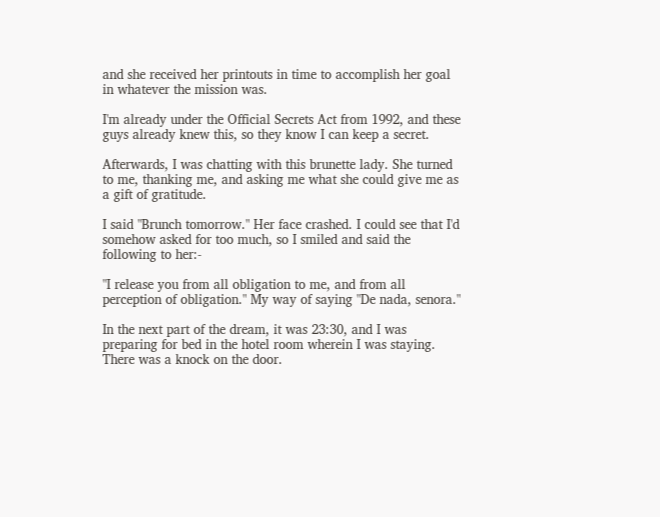and she received her printouts in time to accomplish her goal in whatever the mission was.

I'm already under the Official Secrets Act from 1992, and these guys already knew this, so they know I can keep a secret.

Afterwards, I was chatting with this brunette lady. She turned to me, thanking me, and asking me what she could give me as a gift of gratitude.

I said "Brunch tomorrow." Her face crashed. I could see that I'd somehow asked for too much, so I smiled and said the following to her:-

"I release you from all obligation to me, and from all perception of obligation." My way of saying "De nada, senora."

In the next part of the dream, it was 23:30, and I was preparing for bed in the hotel room wherein I was staying. There was a knock on the door.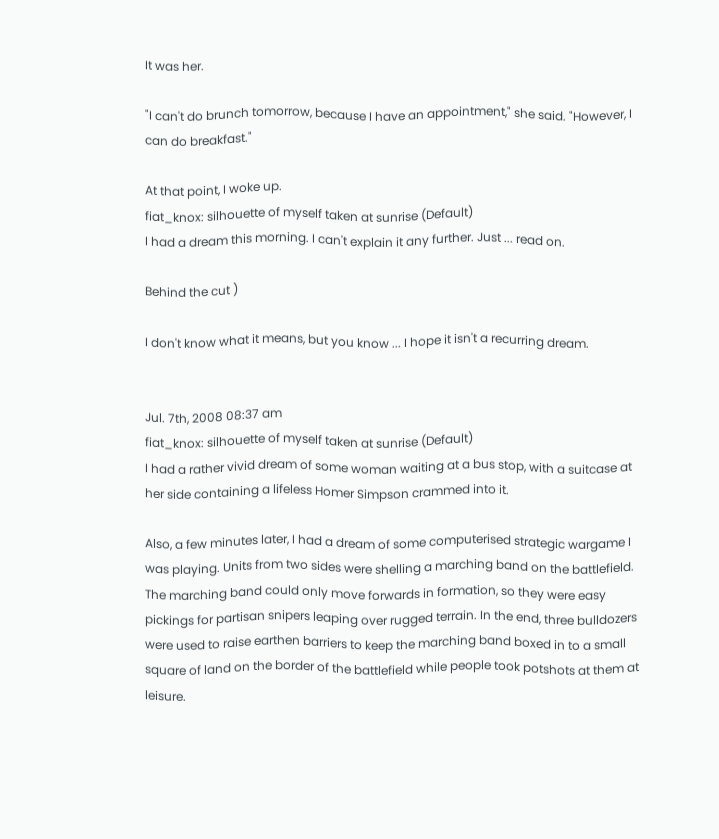It was her.

"I can't do brunch tomorrow, because I have an appointment," she said. "However, I can do breakfast."

At that point, I woke up.
fiat_knox: silhouette of myself taken at sunrise (Default)
I had a dream this morning. I can't explain it any further. Just ... read on.

Behind the cut )

I don't know what it means, but you know ... I hope it isn't a recurring dream.


Jul. 7th, 2008 08:37 am
fiat_knox: silhouette of myself taken at sunrise (Default)
I had a rather vivid dream of some woman waiting at a bus stop, with a suitcase at her side containing a lifeless Homer Simpson crammed into it.

Also, a few minutes later, I had a dream of some computerised strategic wargame I was playing. Units from two sides were shelling a marching band on the battlefield. The marching band could only move forwards in formation, so they were easy pickings for partisan snipers leaping over rugged terrain. In the end, three bulldozers were used to raise earthen barriers to keep the marching band boxed in to a small square of land on the border of the battlefield while people took potshots at them at leisure.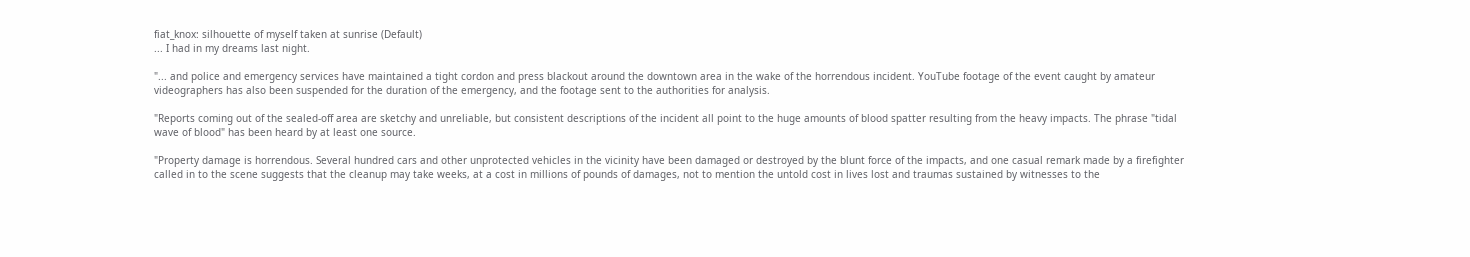fiat_knox: silhouette of myself taken at sunrise (Default)
... I had in my dreams last night.

"... and police and emergency services have maintained a tight cordon and press blackout around the downtown area in the wake of the horrendous incident. YouTube footage of the event caught by amateur videographers has also been suspended for the duration of the emergency, and the footage sent to the authorities for analysis.

"Reports coming out of the sealed-off area are sketchy and unreliable, but consistent descriptions of the incident all point to the huge amounts of blood spatter resulting from the heavy impacts. The phrase "tidal wave of blood" has been heard by at least one source.

"Property damage is horrendous. Several hundred cars and other unprotected vehicles in the vicinity have been damaged or destroyed by the blunt force of the impacts, and one casual remark made by a firefighter called in to the scene suggests that the cleanup may take weeks, at a cost in millions of pounds of damages, not to mention the untold cost in lives lost and traumas sustained by witnesses to the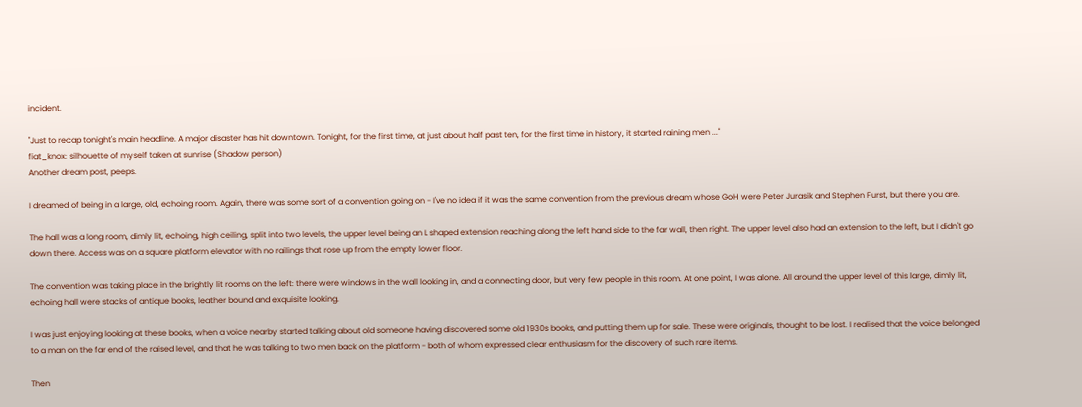incident.

"Just to recap tonight's main headline. A major disaster has hit downtown. Tonight, for the first time, at just about half past ten, for the first time in history, it started raining men ..."
fiat_knox: silhouette of myself taken at sunrise (Shadow person)
Another dream post, peeps.

I dreamed of being in a large, old, echoing room. Again, there was some sort of a convention going on - I've no idea if it was the same convention from the previous dream whose GoH were Peter Jurasik and Stephen Furst, but there you are.

The hall was a long room, dimly lit, echoing, high ceiling, split into two levels, the upper level being an L shaped extension reaching along the left hand side to the far wall, then right. The upper level also had an extension to the left, but I didn't go down there. Access was on a square platform elevator with no railings that rose up from the empty lower floor.

The convention was taking place in the brightly lit rooms on the left: there were windows in the wall looking in, and a connecting door, but very few people in this room. At one point, I was alone. All around the upper level of this large, dimly lit, echoing hall were stacks of antique books, leather bound and exquisite looking.

I was just enjoying looking at these books, when a voice nearby started talking about old someone having discovered some old 1930s books, and putting them up for sale. These were originals, thought to be lost. I realised that the voice belonged to a man on the far end of the raised level, and that he was talking to two men back on the platform - both of whom expressed clear enthusiasm for the discovery of such rare items.

Then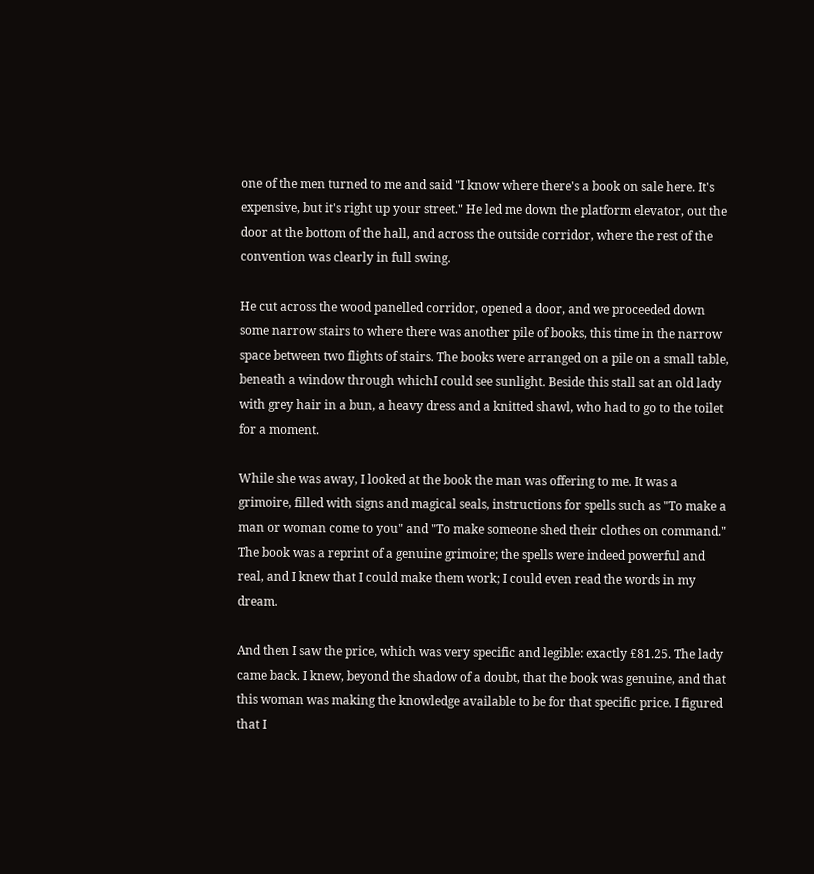one of the men turned to me and said "I know where there's a book on sale here. It's expensive, but it's right up your street." He led me down the platform elevator, out the door at the bottom of the hall, and across the outside corridor, where the rest of the convention was clearly in full swing.

He cut across the wood panelled corridor, opened a door, and we proceeded down some narrow stairs to where there was another pile of books, this time in the narrow space between two flights of stairs. The books were arranged on a pile on a small table, beneath a window through whichI could see sunlight. Beside this stall sat an old lady with grey hair in a bun, a heavy dress and a knitted shawl, who had to go to the toilet for a moment.

While she was away, I looked at the book the man was offering to me. It was a grimoire, filled with signs and magical seals, instructions for spells such as "To make a man or woman come to you" and "To make someone shed their clothes on command." The book was a reprint of a genuine grimoire; the spells were indeed powerful and real, and I knew that I could make them work; I could even read the words in my dream.

And then I saw the price, which was very specific and legible: exactly £81.25. The lady came back. I knew, beyond the shadow of a doubt, that the book was genuine, and that this woman was making the knowledge available to be for that specific price. I figured that I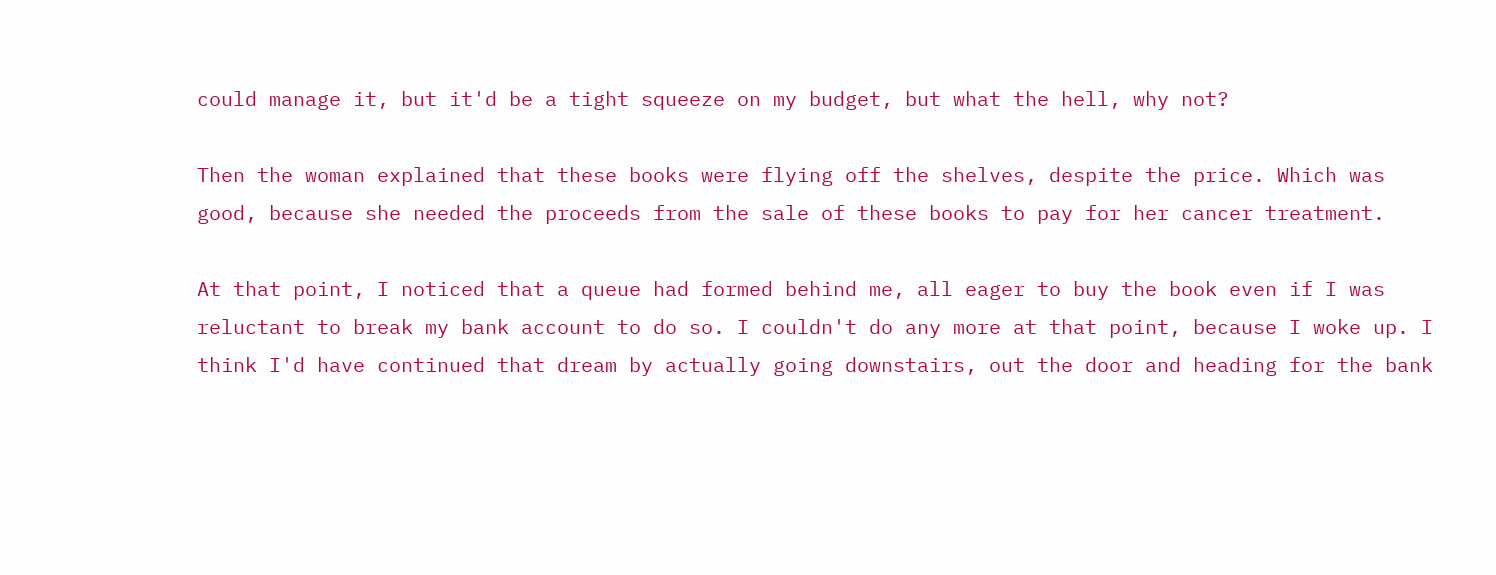could manage it, but it'd be a tight squeeze on my budget, but what the hell, why not?

Then the woman explained that these books were flying off the shelves, despite the price. Which was good, because she needed the proceeds from the sale of these books to pay for her cancer treatment.

At that point, I noticed that a queue had formed behind me, all eager to buy the book even if I was reluctant to break my bank account to do so. I couldn't do any more at that point, because I woke up. I think I'd have continued that dream by actually going downstairs, out the door and heading for the bank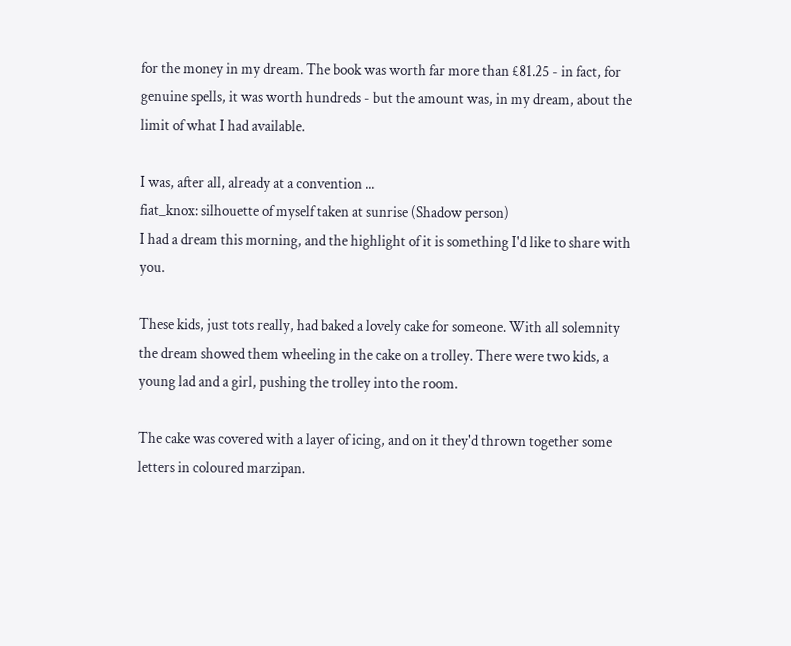for the money in my dream. The book was worth far more than £81.25 - in fact, for genuine spells, it was worth hundreds - but the amount was, in my dream, about the limit of what I had available.

I was, after all, already at a convention ...
fiat_knox: silhouette of myself taken at sunrise (Shadow person)
I had a dream this morning, and the highlight of it is something I'd like to share with you.

These kids, just tots really, had baked a lovely cake for someone. With all solemnity the dream showed them wheeling in the cake on a trolley. There were two kids, a young lad and a girl, pushing the trolley into the room.

The cake was covered with a layer of icing, and on it they'd thrown together some letters in coloured marzipan.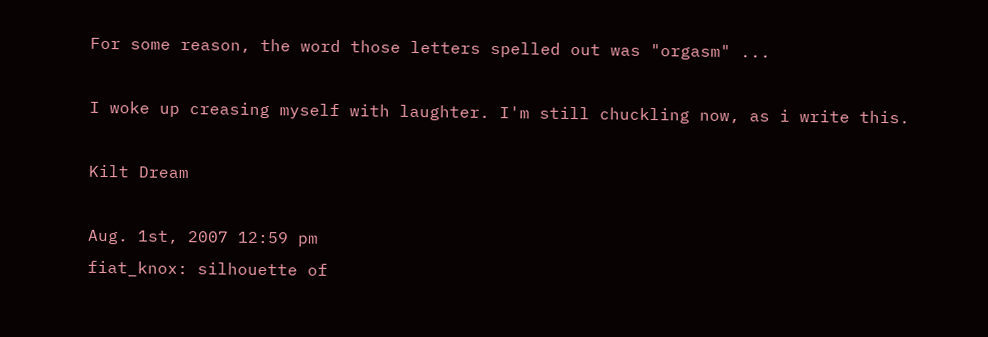For some reason, the word those letters spelled out was "orgasm" ...

I woke up creasing myself with laughter. I'm still chuckling now, as i write this.

Kilt Dream

Aug. 1st, 2007 12:59 pm
fiat_knox: silhouette of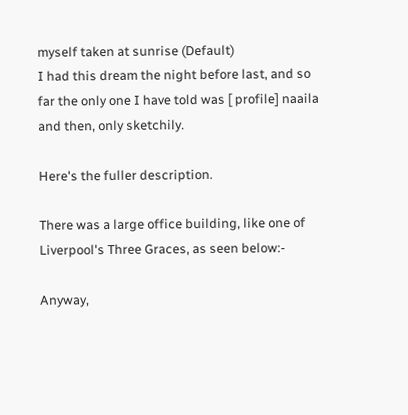myself taken at sunrise (Default)
I had this dream the night before last, and so far the only one I have told was [ profile] naaila and then, only sketchily.

Here's the fuller description.

There was a large office building, like one of Liverpool's Three Graces, as seen below:-

Anyway,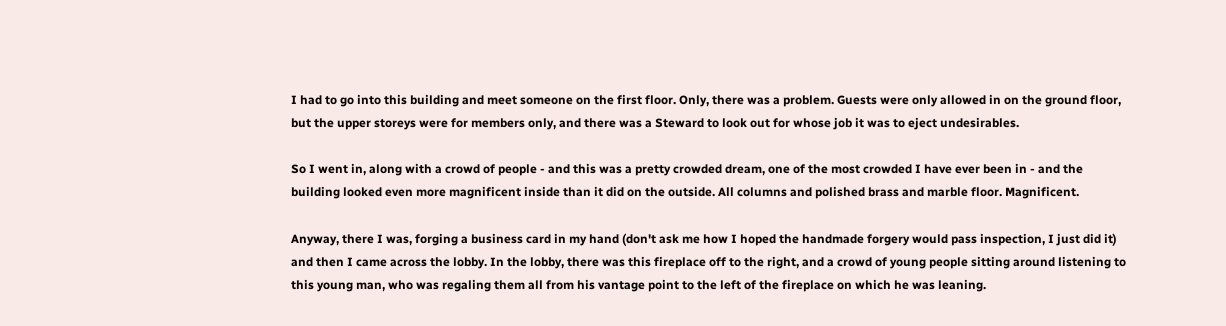I had to go into this building and meet someone on the first floor. Only, there was a problem. Guests were only allowed in on the ground floor, but the upper storeys were for members only, and there was a Steward to look out for whose job it was to eject undesirables.

So I went in, along with a crowd of people - and this was a pretty crowded dream, one of the most crowded I have ever been in - and the building looked even more magnificent inside than it did on the outside. All columns and polished brass and marble floor. Magnificent.

Anyway, there I was, forging a business card in my hand (don't ask me how I hoped the handmade forgery would pass inspection, I just did it) and then I came across the lobby. In the lobby, there was this fireplace off to the right, and a crowd of young people sitting around listening to this young man, who was regaling them all from his vantage point to the left of the fireplace on which he was leaning.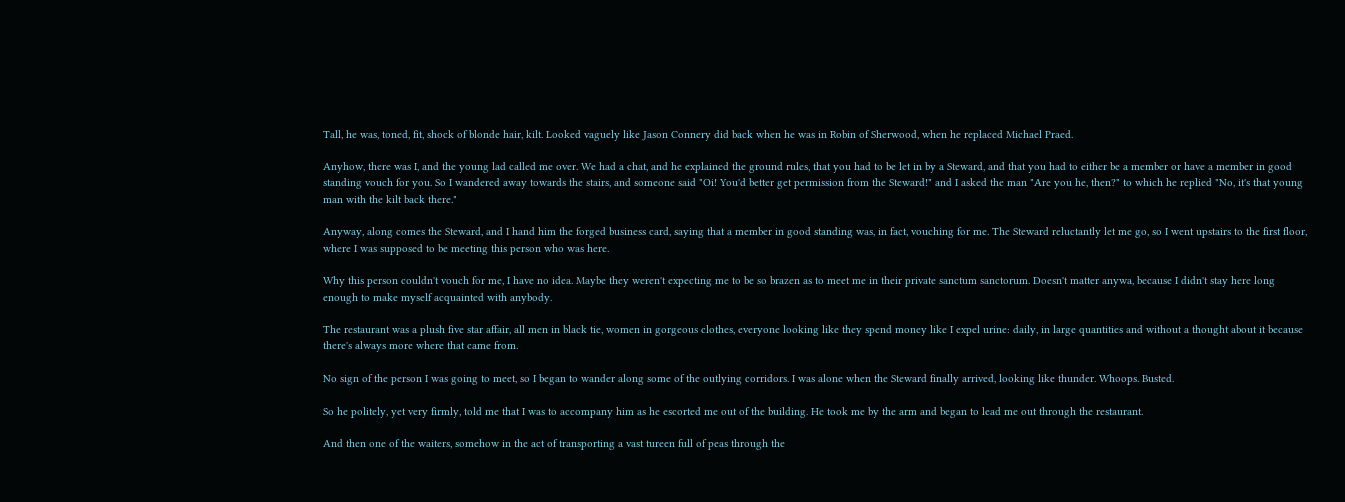Tall, he was, toned, fit, shock of blonde hair, kilt. Looked vaguely like Jason Connery did back when he was in Robin of Sherwood, when he replaced Michael Praed.

Anyhow, there was I, and the young lad called me over. We had a chat, and he explained the ground rules, that you had to be let in by a Steward, and that you had to either be a member or have a member in good standing vouch for you. So I wandered away towards the stairs, and someone said "Oi! You'd better get permission from the Steward!" and I asked the man "Are you he, then?" to which he replied "No, it's that young man with the kilt back there."

Anyway, along comes the Steward, and I hand him the forged business card, saying that a member in good standing was, in fact, vouching for me. The Steward reluctantly let me go, so I went upstairs to the first floor, where I was supposed to be meeting this person who was here.

Why this person couldn't vouch for me, I have no idea. Maybe they weren't expecting me to be so brazen as to meet me in their private sanctum sanctorum. Doesn't matter anywa, because I didn't stay here long enough to make myself acquainted with anybody.

The restaurant was a plush five star affair, all men in black tie, women in gorgeous clothes, everyone looking like they spend money like I expel urine: daily, in large quantities and without a thought about it because there's always more where that came from.

No sign of the person I was going to meet, so I began to wander along some of the outlying corridors. I was alone when the Steward finally arrived, looking like thunder. Whoops. Busted.

So he politely, yet very firmly, told me that I was to accompany him as he escorted me out of the building. He took me by the arm and began to lead me out through the restaurant.

And then one of the waiters, somehow in the act of transporting a vast tureen full of peas through the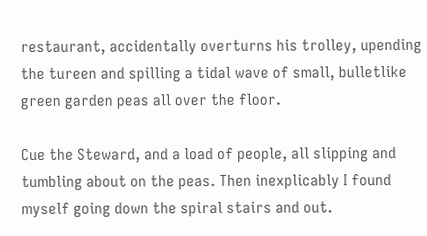restaurant, accidentally overturns his trolley, upending the tureen and spilling a tidal wave of small, bulletlike green garden peas all over the floor.

Cue the Steward, and a load of people, all slipping and tumbling about on the peas. Then inexplicably I found myself going down the spiral stairs and out.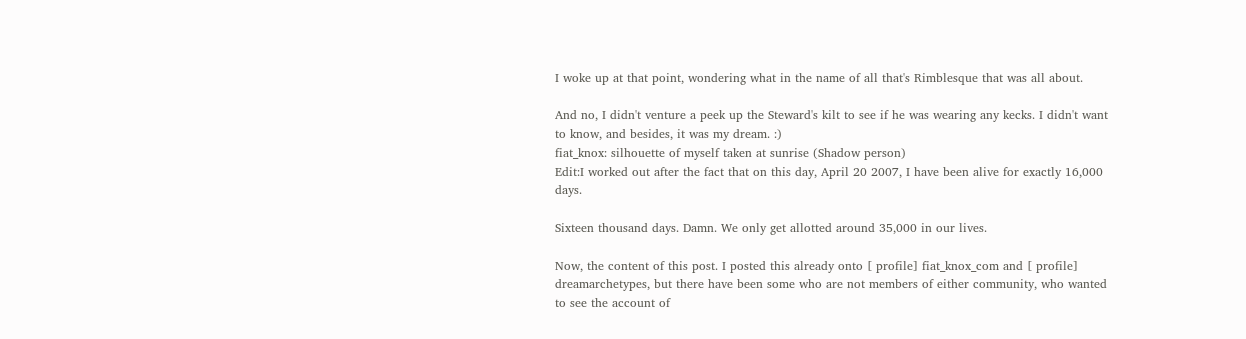I woke up at that point, wondering what in the name of all that's Rimblesque that was all about.

And no, I didn't venture a peek up the Steward's kilt to see if he was wearing any kecks. I didn't want to know, and besides, it was my dream. :)
fiat_knox: silhouette of myself taken at sunrise (Shadow person)
Edit:I worked out after the fact that on this day, April 20 2007, I have been alive for exactly 16,000 days.

Sixteen thousand days. Damn. We only get allotted around 35,000 in our lives.

Now, the content of this post. I posted this already onto [ profile] fiat_knox_com and [ profile] dreamarchetypes, but there have been some who are not members of either community, who wanted to see the account of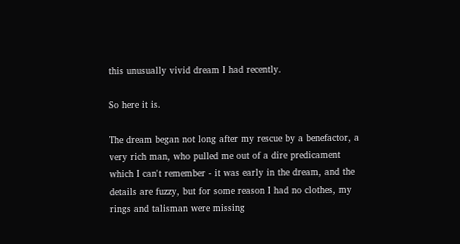this unusually vivid dream I had recently.

So here it is.

The dream began not long after my rescue by a benefactor, a very rich man, who pulled me out of a dire predicament which I can't remember - it was early in the dream, and the details are fuzzy, but for some reason I had no clothes, my rings and talisman were missing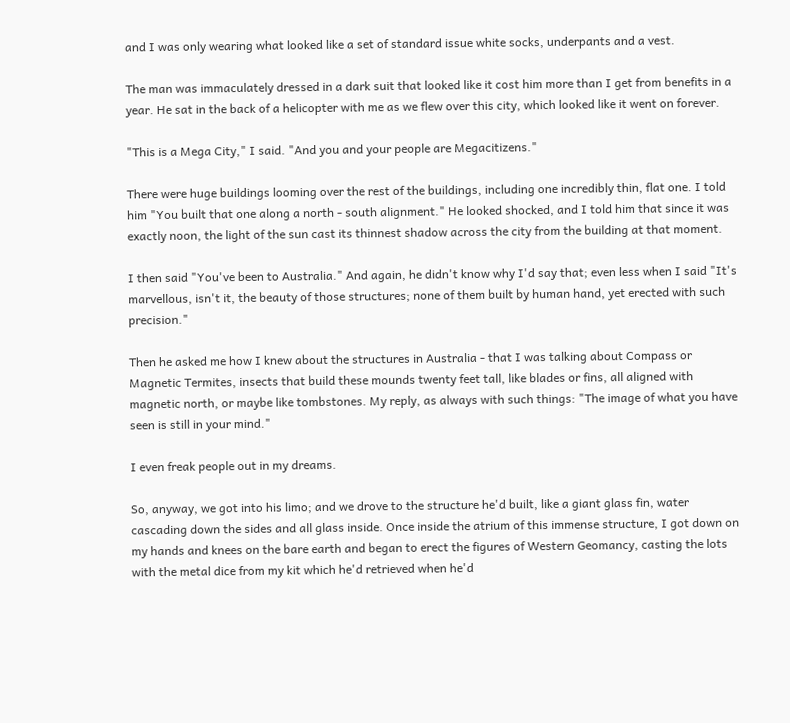and I was only wearing what looked like a set of standard issue white socks, underpants and a vest.

The man was immaculately dressed in a dark suit that looked like it cost him more than I get from benefits in a year. He sat in the back of a helicopter with me as we flew over this city, which looked like it went on forever.

"This is a Mega City," I said. "And you and your people are Megacitizens."

There were huge buildings looming over the rest of the buildings, including one incredibly thin, flat one. I told him "You built that one along a north - south alignment." He looked shocked, and I told him that since it was exactly noon, the light of the sun cast its thinnest shadow across the city from the building at that moment.

I then said "You've been to Australia." And again, he didn't know why I'd say that; even less when I said "It's marvellous, isn't it, the beauty of those structures; none of them built by human hand, yet erected with such precision."

Then he asked me how I knew about the structures in Australia - that I was talking about Compass or Magnetic Termites, insects that build these mounds twenty feet tall, like blades or fins, all aligned with magnetic north, or maybe like tombstones. My reply, as always with such things: "The image of what you have seen is still in your mind."

I even freak people out in my dreams.

So, anyway, we got into his limo; and we drove to the structure he'd built, like a giant glass fin, water cascading down the sides and all glass inside. Once inside the atrium of this immense structure, I got down on my hands and knees on the bare earth and began to erect the figures of Western Geomancy, casting the lots with the metal dice from my kit which he'd retrieved when he'd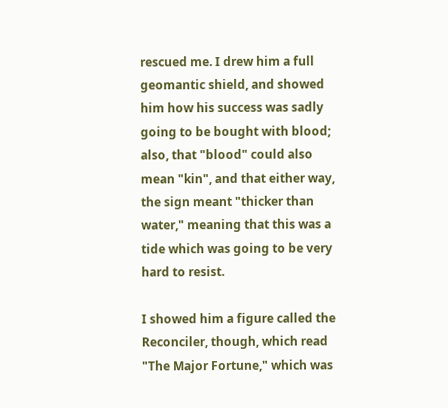rescued me. I drew him a full geomantic shield, and showed him how his success was sadly going to be bought with blood; also, that "blood" could also mean "kin", and that either way, the sign meant "thicker than water," meaning that this was a tide which was going to be very hard to resist.

I showed him a figure called the Reconciler, though, which read "The Major Fortune," which was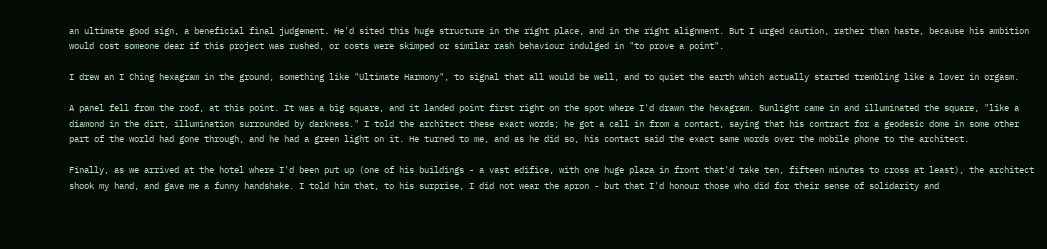an ultimate good sign, a beneficial final judgement. He'd sited this huge structure in the right place, and in the right alignment. But I urged caution, rather than haste, because his ambition would cost someone dear if this project was rushed, or costs were skimped or similar rash behaviour indulged in "to prove a point".

I drew an I Ching hexagram in the ground, something like "Ultimate Harmony", to signal that all would be well, and to quiet the earth which actually started trembling like a lover in orgasm.

A panel fell from the roof, at this point. It was a big square, and it landed point first right on the spot where I'd drawn the hexagram. Sunlight came in and illuminated the square, "like a diamond in the dirt, illumination surrounded by darkness." I told the architect these exact words; he got a call in from a contact, saying that his contract for a geodesic dome in some other part of the world had gone through, and he had a green light on it. He turned to me, and as he did so, his contact said the exact same words over the mobile phone to the architect.

Finally, as we arrived at the hotel where I'd been put up (one of his buildings - a vast edifice, with one huge plaza in front that'd take ten, fifteen minutes to cross at least), the architect shook my hand, and gave me a funny handshake. I told him that, to his surprise, I did not wear the apron - but that I'd honour those who did for their sense of solidarity and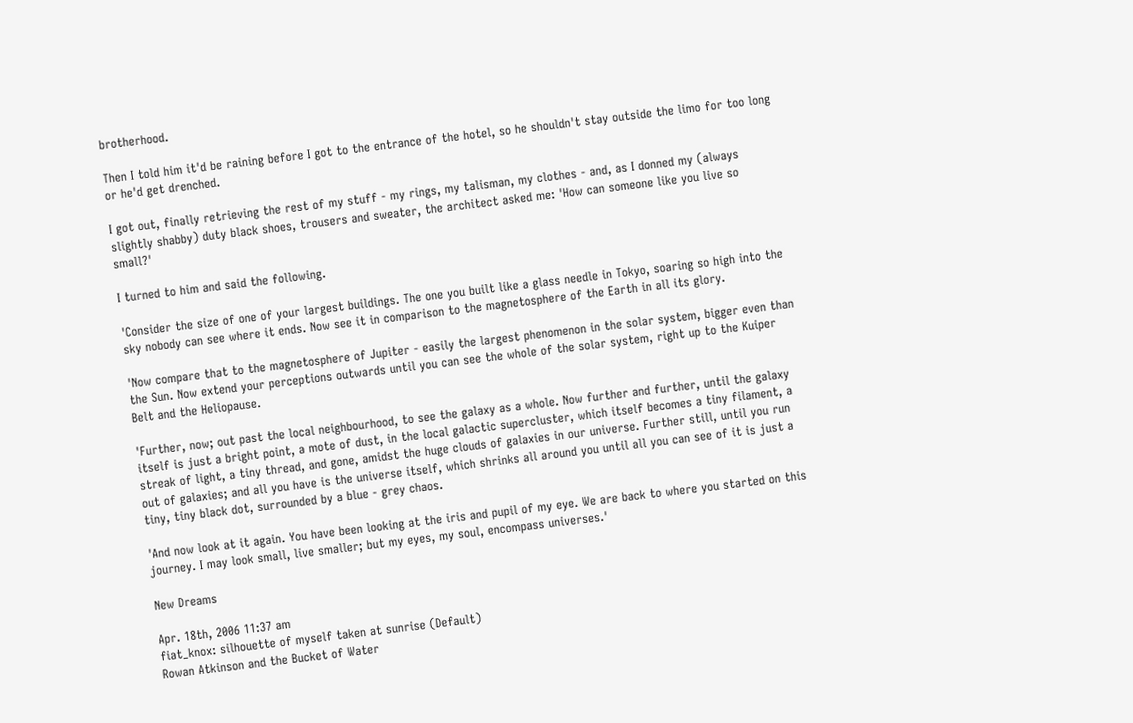brotherhood.

Then I told him it'd be raining before I got to the entrance of the hotel, so he shouldn't stay outside the limo for too long or he'd get drenched.

I got out, finally retrieving the rest of my stuff - my rings, my talisman, my clothes - and, as I donned my (always slightly shabby) duty black shoes, trousers and sweater, the architect asked me: 'How can someone like you live so small?'

I turned to him and said the following.

'Consider the size of one of your largest buildings. The one you built like a glass needle in Tokyo, soaring so high into the sky nobody can see where it ends. Now see it in comparison to the magnetosphere of the Earth in all its glory.

'Now compare that to the magnetosphere of Jupiter - easily the largest phenomenon in the solar system, bigger even than the Sun. Now extend your perceptions outwards until you can see the whole of the solar system, right up to the Kuiper Belt and the Heliopause.

'Further, now; out past the local neighbourhood, to see the galaxy as a whole. Now further and further, until the galaxy itself is just a bright point, a mote of dust, in the local galactic supercluster, which itself becomes a tiny filament, a streak of light, a tiny thread, and gone, amidst the huge clouds of galaxies in our universe. Further still, until you run out of galaxies; and all you have is the universe itself, which shrinks all around you until all you can see of it is just a tiny, tiny black dot, surrounded by a blue - grey chaos.

'And now look at it again. You have been looking at the iris and pupil of my eye. We are back to where you started on this journey. I may look small, live smaller; but my eyes, my soul, encompass universes.'

New Dreams

Apr. 18th, 2006 11:37 am
fiat_knox: silhouette of myself taken at sunrise (Default)
Rowan Atkinson and the Bucket of Water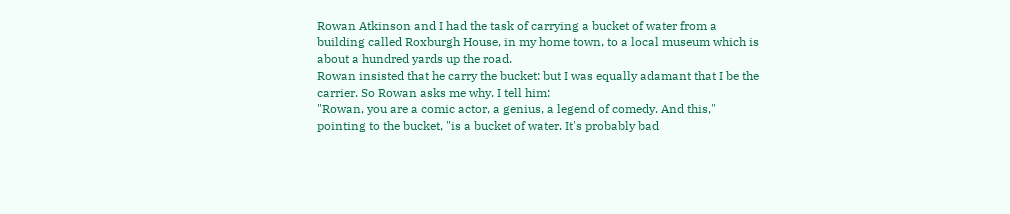Rowan Atkinson and I had the task of carrying a bucket of water from a building called Roxburgh House, in my home town, to a local museum which is about a hundred yards up the road.
Rowan insisted that he carry the bucket: but I was equally adamant that I be the carrier. So Rowan asks me why. I tell him:
"Rowan, you are a comic actor, a genius, a legend of comedy. And this," pointing to the bucket, "is a bucket of water. It's probably bad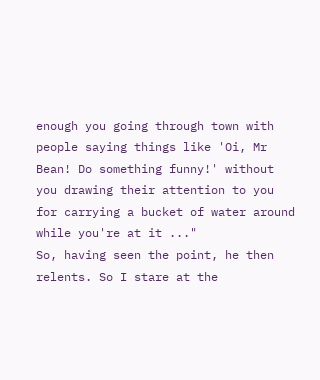enough you going through town with people saying things like 'Oi, Mr Bean! Do something funny!' without you drawing their attention to you for carrying a bucket of water around while you're at it ..."
So, having seen the point, he then relents. So I stare at the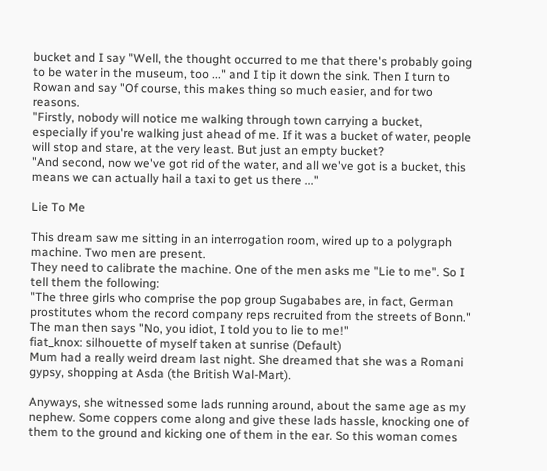bucket and I say "Well, the thought occurred to me that there's probably going to be water in the museum, too ..." and I tip it down the sink. Then I turn to Rowan and say "Of course, this makes thing so much easier, and for two reasons.
"Firstly, nobody will notice me walking through town carrying a bucket, especially if you're walking just ahead of me. If it was a bucket of water, people will stop and stare, at the very least. But just an empty bucket?
"And second, now we've got rid of the water, and all we've got is a bucket, this means we can actually hail a taxi to get us there ..."

Lie To Me

This dream saw me sitting in an interrogation room, wired up to a polygraph machine. Two men are present.
They need to calibrate the machine. One of the men asks me "Lie to me". So I tell them the following:
"The three girls who comprise the pop group Sugababes are, in fact, German prostitutes whom the record company reps recruited from the streets of Bonn."
The man then says "No, you idiot, I told you to lie to me!"
fiat_knox: silhouette of myself taken at sunrise (Default)
Mum had a really weird dream last night. She dreamed that she was a Romani gypsy, shopping at Asda (the British Wal-Mart).

Anyways, she witnessed some lads running around, about the same age as my nephew. Some coppers come along and give these lads hassle, knocking one of them to the ground and kicking one of them in the ear. So this woman comes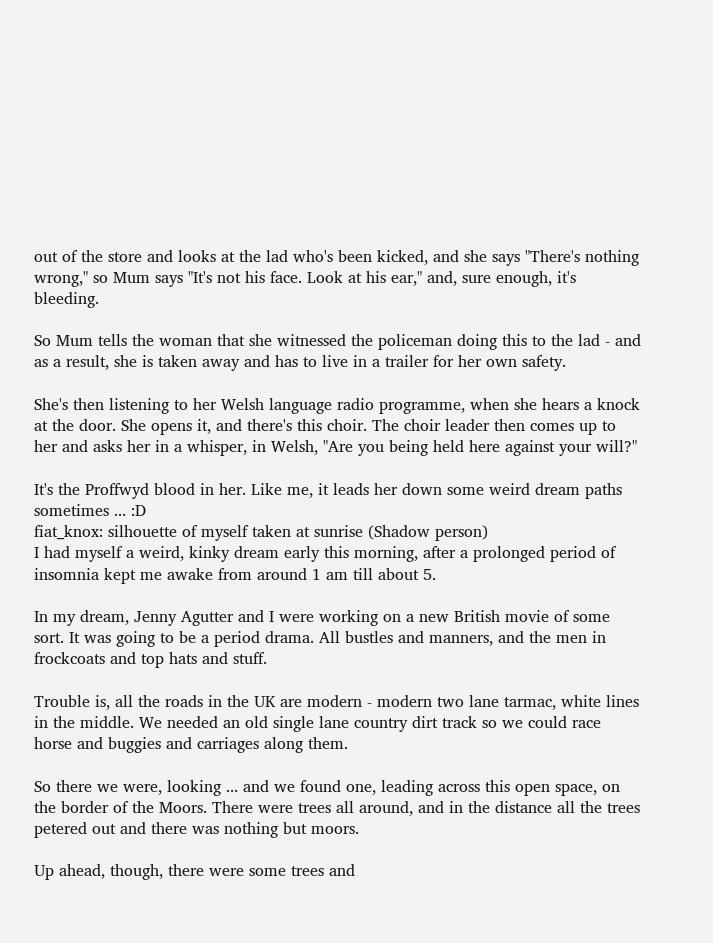out of the store and looks at the lad who's been kicked, and she says "There's nothing wrong," so Mum says "It's not his face. Look at his ear," and, sure enough, it's bleeding.

So Mum tells the woman that she witnessed the policeman doing this to the lad - and as a result, she is taken away and has to live in a trailer for her own safety.

She's then listening to her Welsh language radio programme, when she hears a knock at the door. She opens it, and there's this choir. The choir leader then comes up to her and asks her in a whisper, in Welsh, "Are you being held here against your will?"

It's the Proffwyd blood in her. Like me, it leads her down some weird dream paths sometimes ... :D
fiat_knox: silhouette of myself taken at sunrise (Shadow person)
I had myself a weird, kinky dream early this morning, after a prolonged period of insomnia kept me awake from around 1 am till about 5.

In my dream, Jenny Agutter and I were working on a new British movie of some sort. It was going to be a period drama. All bustles and manners, and the men in frockcoats and top hats and stuff.

Trouble is, all the roads in the UK are modern - modern two lane tarmac, white lines in the middle. We needed an old single lane country dirt track so we could race horse and buggies and carriages along them.

So there we were, looking ... and we found one, leading across this open space, on the border of the Moors. There were trees all around, and in the distance all the trees petered out and there was nothing but moors.

Up ahead, though, there were some trees and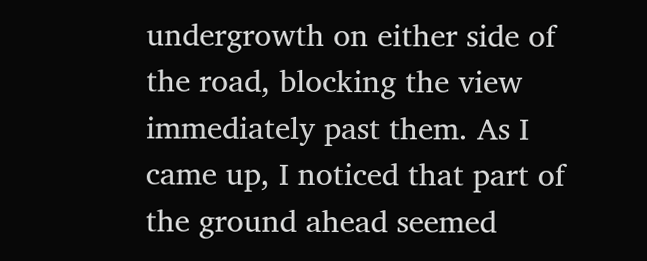undergrowth on either side of the road, blocking the view immediately past them. As I came up, I noticed that part of the ground ahead seemed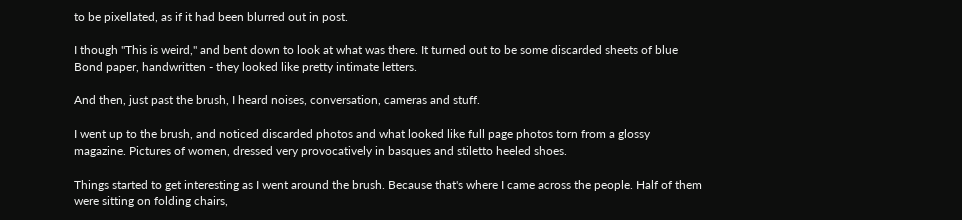to be pixellated, as if it had been blurred out in post.

I though "This is weird," and bent down to look at what was there. It turned out to be some discarded sheets of blue Bond paper, handwritten - they looked like pretty intimate letters.

And then, just past the brush, I heard noises, conversation, cameras and stuff.

I went up to the brush, and noticed discarded photos and what looked like full page photos torn from a glossy magazine. Pictures of women, dressed very provocatively in basques and stiletto heeled shoes.

Things started to get interesting as I went around the brush. Because that's where I came across the people. Half of them were sitting on folding chairs,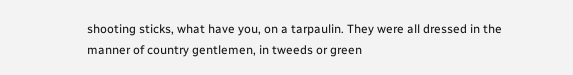shooting sticks, what have you, on a tarpaulin. They were all dressed in the manner of country gentlemen, in tweeds or green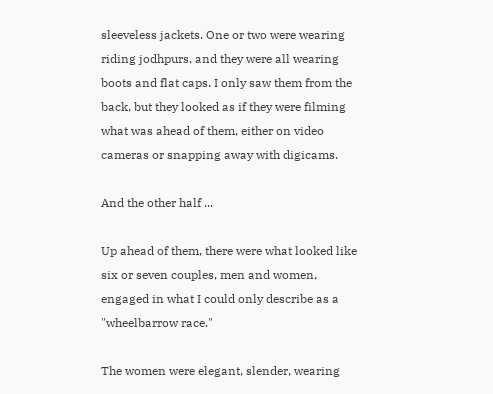sleeveless jackets. One or two were wearing riding jodhpurs, and they were all wearing boots and flat caps. I only saw them from the back, but they looked as if they were filming what was ahead of them, either on video cameras or snapping away with digicams.

And the other half ...

Up ahead of them, there were what looked like six or seven couples, men and women, engaged in what I could only describe as a "wheelbarrow race."

The women were elegant, slender, wearing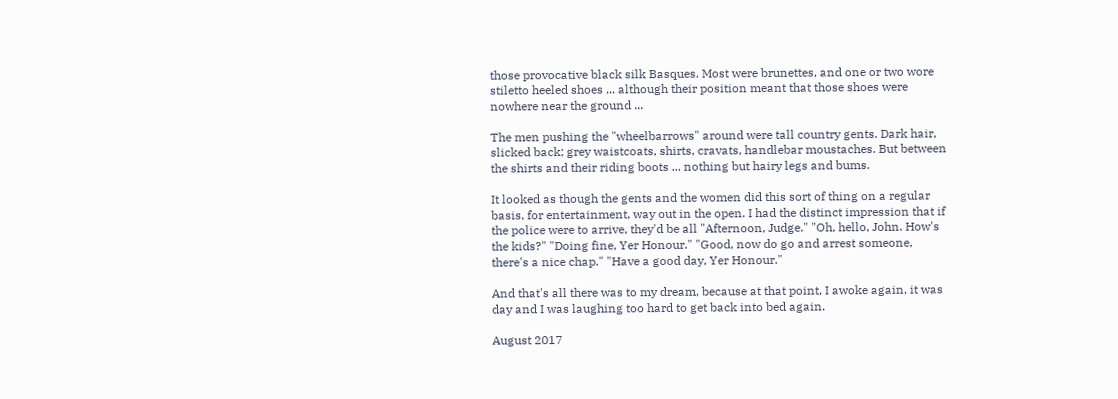those provocative black silk Basques. Most were brunettes, and one or two wore stiletto heeled shoes ... although their position meant that those shoes were nowhere near the ground ...

The men pushing the "wheelbarrows" around were tall country gents. Dark hair, slicked back; grey waistcoats, shirts, cravats, handlebar moustaches. But between the shirts and their riding boots ... nothing but hairy legs and bums.

It looked as though the gents and the women did this sort of thing on a regular basis, for entertainment, way out in the open. I had the distinct impression that if the police were to arrive, they'd be all "Afternoon, Judge." "Oh, hello, John. How's the kids?" "Doing fine, Yer Honour." "Good, now do go and arrest someone, there's a nice chap." "Have a good day, Yer Honour."

And that's all there was to my dream, because at that point, I awoke again, it was day and I was laughing too hard to get back into bed again.

August 2017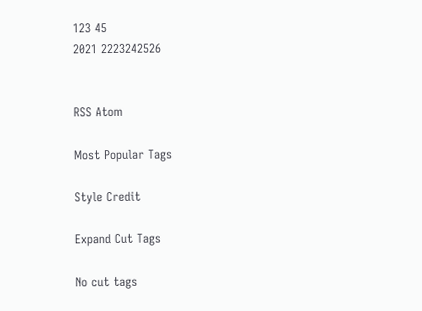123 45
2021 2223242526


RSS Atom

Most Popular Tags

Style Credit

Expand Cut Tags

No cut tags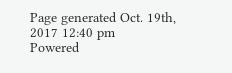Page generated Oct. 19th, 2017 12:40 pm
Powered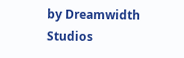by Dreamwidth Studios